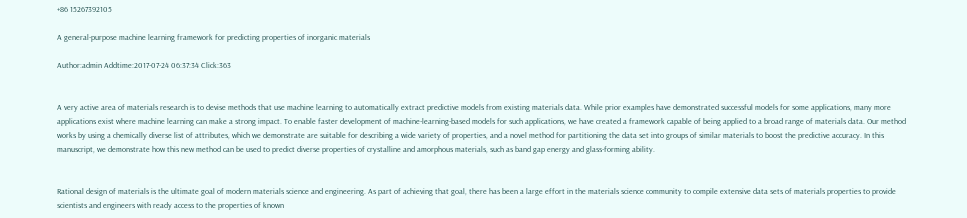+86 15267392105

A general-purpose machine learning framework for predicting properties of inorganic materials

Author:admin Addtime:2017-07-24 06:37:34 Click:363


A very active area of materials research is to devise methods that use machine learning to automatically extract predictive models from existing materials data. While prior examples have demonstrated successful models for some applications, many more applications exist where machine learning can make a strong impact. To enable faster development of machine-learning-based models for such applications, we have created a framework capable of being applied to a broad range of materials data. Our method works by using a chemically diverse list of attributes, which we demonstrate are suitable for describing a wide variety of properties, and a novel method for partitioning the data set into groups of similar materials to boost the predictive accuracy. In this manuscript, we demonstrate how this new method can be used to predict diverse properties of crystalline and amorphous materials, such as band gap energy and glass-forming ability.


Rational design of materials is the ultimate goal of modern materials science and engineering. As part of achieving that goal, there has been a large effort in the materials science community to compile extensive data sets of materials properties to provide scientists and engineers with ready access to the properties of known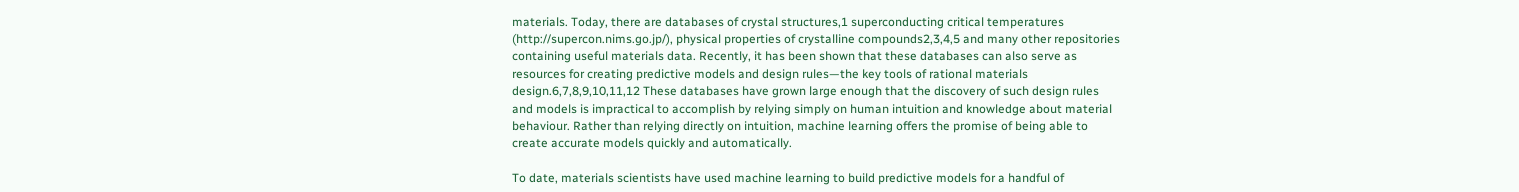materials. Today, there are databases of crystal structures,1 superconducting critical temperatures (http://supercon.nims.go.jp/), physical properties of crystalline compounds2,3,4,5 and many other repositories containing useful materials data. Recently, it has been shown that these databases can also serve as resources for creating predictive models and design rules—the key tools of rational materials design.6,7,8,9,10,11,12 These databases have grown large enough that the discovery of such design rules and models is impractical to accomplish by relying simply on human intuition and knowledge about material behaviour. Rather than relying directly on intuition, machine learning offers the promise of being able to create accurate models quickly and automatically.

To date, materials scientists have used machine learning to build predictive models for a handful of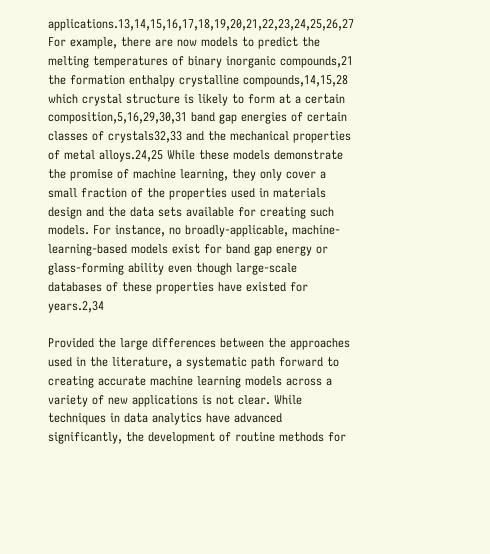applications.13,14,15,16,17,18,19,20,21,22,23,24,25,26,27 For example, there are now models to predict the melting temperatures of binary inorganic compounds,21 the formation enthalpy crystalline compounds,14,15,28 which crystal structure is likely to form at a certain composition,5,16,29,30,31 band gap energies of certain classes of crystals32,33 and the mechanical properties of metal alloys.24,25 While these models demonstrate the promise of machine learning, they only cover a small fraction of the properties used in materials design and the data sets available for creating such models. For instance, no broadly-applicable, machine-learning-based models exist for band gap energy or glass-forming ability even though large-scale databases of these properties have existed for years.2,34

Provided the large differences between the approaches used in the literature, a systematic path forward to creating accurate machine learning models across a variety of new applications is not clear. While techniques in data analytics have advanced significantly, the development of routine methods for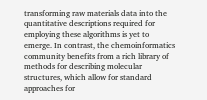transforming raw materials data into the quantitative descriptions required for employing these algorithms is yet to emerge. In contrast, the chemoinformatics community benefits from a rich library of methods for describing molecular structures, which allow for standard approaches for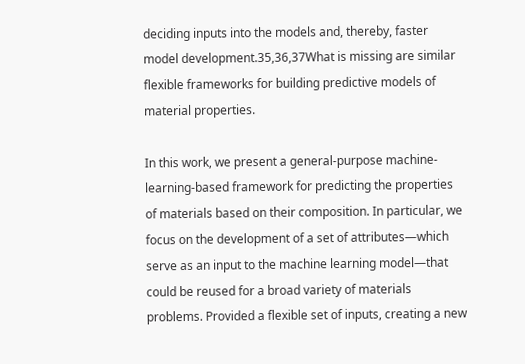deciding inputs into the models and, thereby, faster model development.35,36,37What is missing are similar flexible frameworks for building predictive models of material properties.

In this work, we present a general-purpose machine-learning-based framework for predicting the properties of materials based on their composition. In particular, we focus on the development of a set of attributes—which serve as an input to the machine learning model—that could be reused for a broad variety of materials problems. Provided a flexible set of inputs, creating a new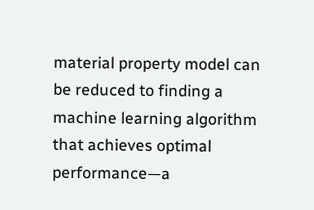material property model can be reduced to finding a machine learning algorithm that achieves optimal performance—a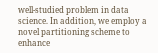well-studied problem in data science. In addition, we employ a novel partitioning scheme to enhance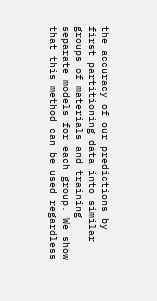the accuracy of our predictions by first partitioning data into similar groups of materials and training separate models for each group. We show that this method can be used regardless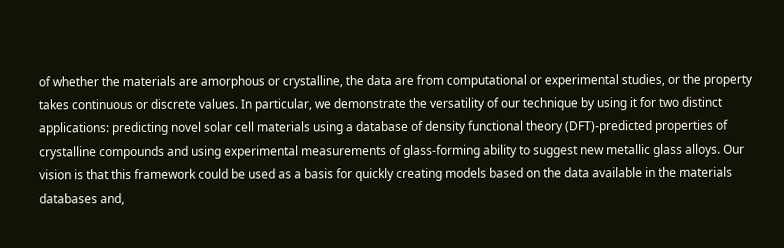of whether the materials are amorphous or crystalline, the data are from computational or experimental studies, or the property takes continuous or discrete values. In particular, we demonstrate the versatility of our technique by using it for two distinct applications: predicting novel solar cell materials using a database of density functional theory (DFT)-predicted properties of crystalline compounds and using experimental measurements of glass-forming ability to suggest new metallic glass alloys. Our vision is that this framework could be used as a basis for quickly creating models based on the data available in the materials databases and,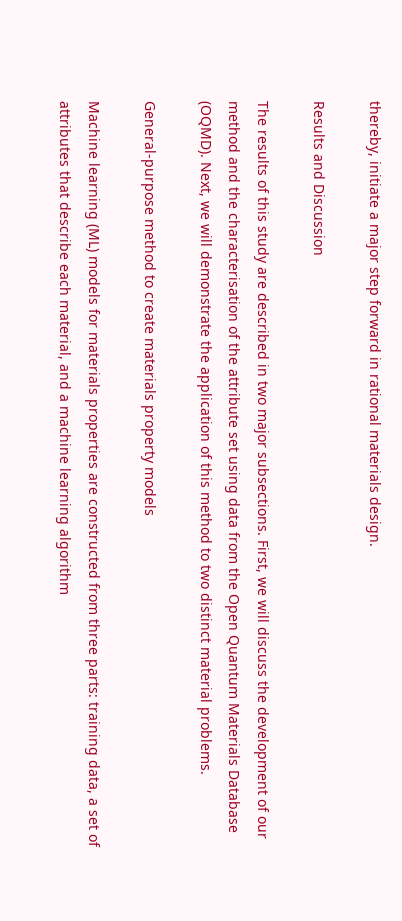thereby, initiate a major step forward in rational materials design.

Results and Discussion

The results of this study are described in two major subsections. First, we will discuss the development of our method and the characterisation of the attribute set using data from the Open Quantum Materials Database (OQMD). Next, we will demonstrate the application of this method to two distinct material problems.

General-purpose method to create materials property models

Machine learning (ML) models for materials properties are constructed from three parts: training data, a set of attributes that describe each material, and a machine learning algorithm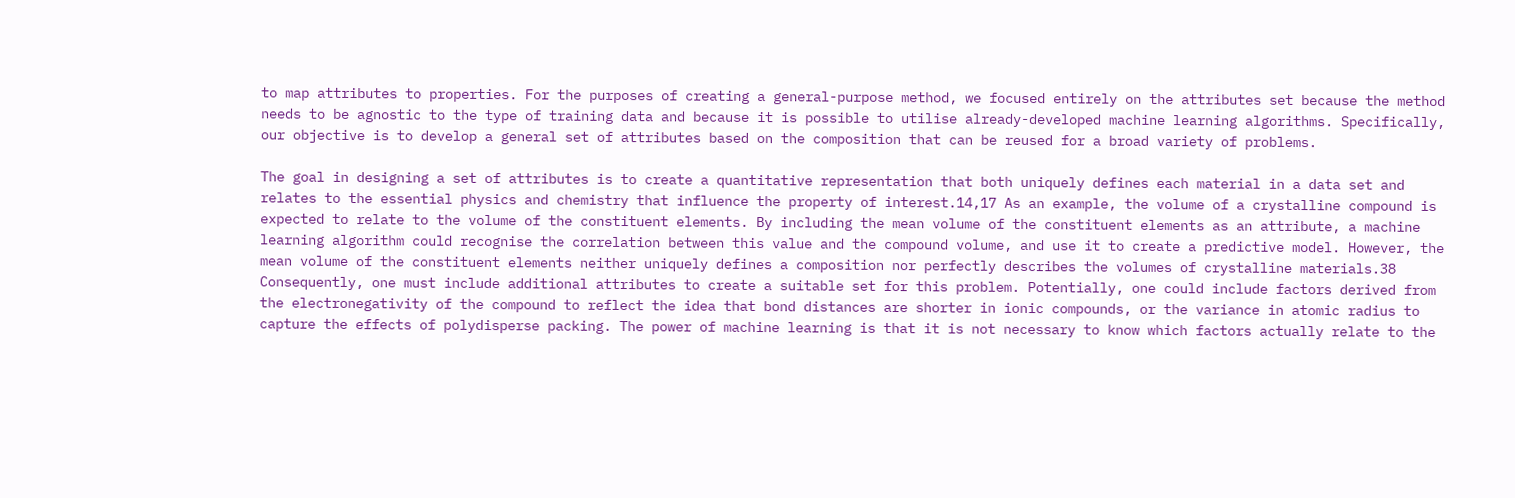to map attributes to properties. For the purposes of creating a general-purpose method, we focused entirely on the attributes set because the method needs to be agnostic to the type of training data and because it is possible to utilise already-developed machine learning algorithms. Specifically, our objective is to develop a general set of attributes based on the composition that can be reused for a broad variety of problems.

The goal in designing a set of attributes is to create a quantitative representation that both uniquely defines each material in a data set and relates to the essential physics and chemistry that influence the property of interest.14,17 As an example, the volume of a crystalline compound is expected to relate to the volume of the constituent elements. By including the mean volume of the constituent elements as an attribute, a machine learning algorithm could recognise the correlation between this value and the compound volume, and use it to create a predictive model. However, the mean volume of the constituent elements neither uniquely defines a composition nor perfectly describes the volumes of crystalline materials.38 Consequently, one must include additional attributes to create a suitable set for this problem. Potentially, one could include factors derived from the electronegativity of the compound to reflect the idea that bond distances are shorter in ionic compounds, or the variance in atomic radius to capture the effects of polydisperse packing. The power of machine learning is that it is not necessary to know which factors actually relate to the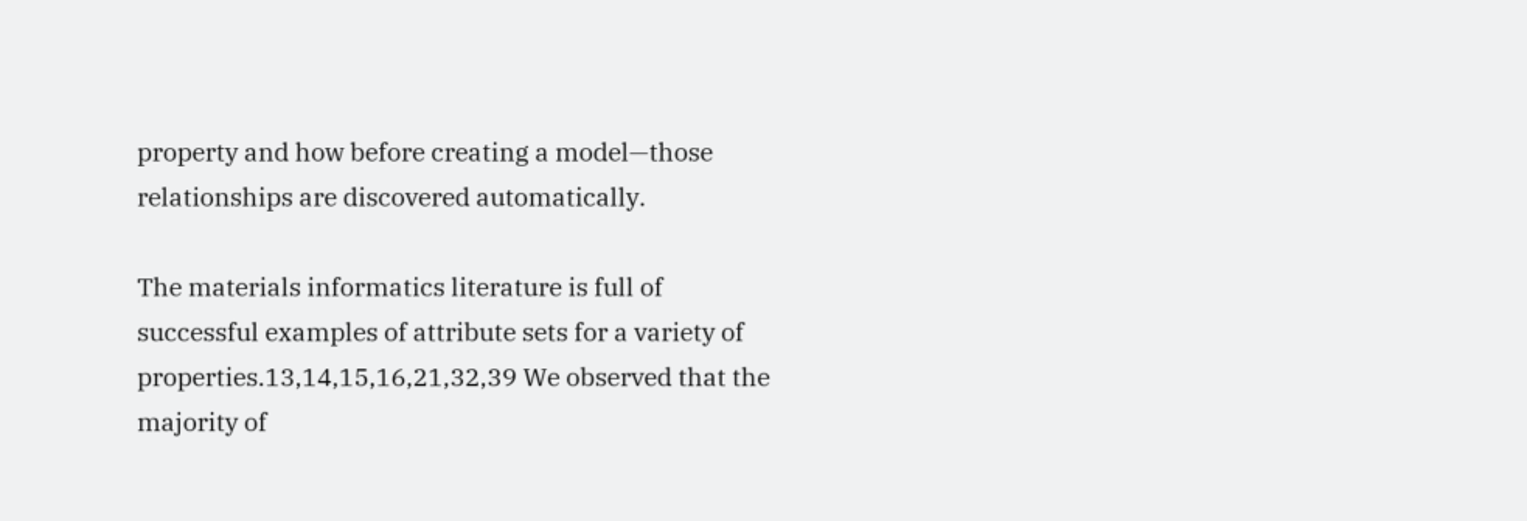property and how before creating a model—those relationships are discovered automatically.

The materials informatics literature is full of successful examples of attribute sets for a variety of properties.13,14,15,16,21,32,39 We observed that the majority of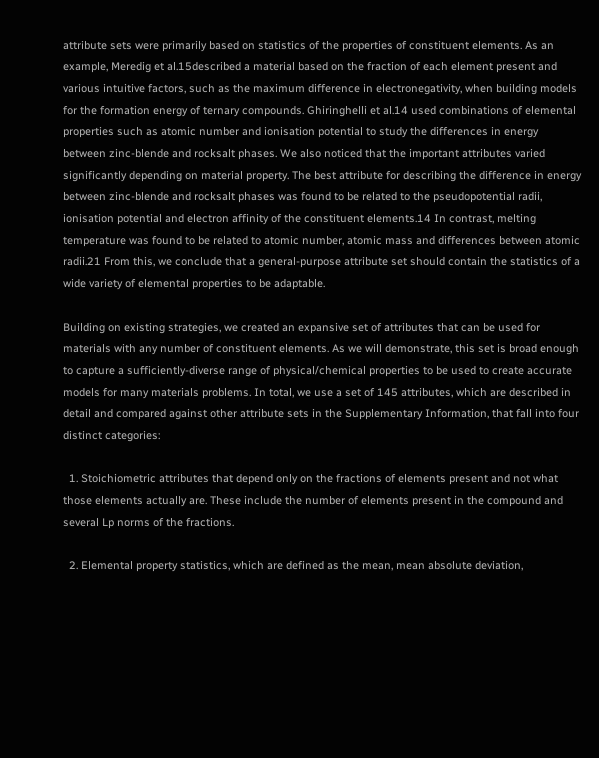attribute sets were primarily based on statistics of the properties of constituent elements. As an example, Meredig et al.15described a material based on the fraction of each element present and various intuitive factors, such as the maximum difference in electronegativity, when building models for the formation energy of ternary compounds. Ghiringhelli et al.14 used combinations of elemental properties such as atomic number and ionisation potential to study the differences in energy between zinc-blende and rocksalt phases. We also noticed that the important attributes varied significantly depending on material property. The best attribute for describing the difference in energy between zinc-blende and rocksalt phases was found to be related to the pseudopotential radii, ionisation potential and electron affinity of the constituent elements.14 In contrast, melting temperature was found to be related to atomic number, atomic mass and differences between atomic radii.21 From this, we conclude that a general-purpose attribute set should contain the statistics of a wide variety of elemental properties to be adaptable.

Building on existing strategies, we created an expansive set of attributes that can be used for materials with any number of constituent elements. As we will demonstrate, this set is broad enough to capture a sufficiently-diverse range of physical/chemical properties to be used to create accurate models for many materials problems. In total, we use a set of 145 attributes, which are described in detail and compared against other attribute sets in the Supplementary Information, that fall into four distinct categories:

  1. Stoichiometric attributes that depend only on the fractions of elements present and not what those elements actually are. These include the number of elements present in the compound and several Lp norms of the fractions.

  2. Elemental property statistics, which are defined as the mean, mean absolute deviation,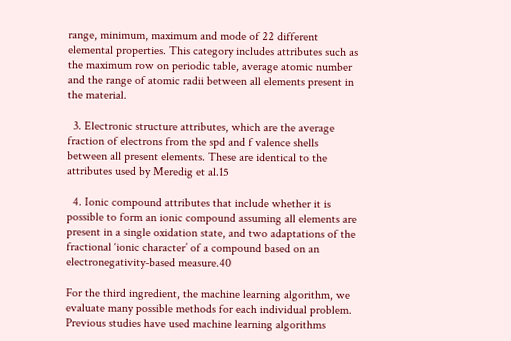range, minimum, maximum and mode of 22 different elemental properties. This category includes attributes such as the maximum row on periodic table, average atomic number and the range of atomic radii between all elements present in the material.

  3. Electronic structure attributes, which are the average fraction of electrons from the spd and f valence shells between all present elements. These are identical to the attributes used by Meredig et al.15

  4. Ionic compound attributes that include whether it is possible to form an ionic compound assuming all elements are present in a single oxidation state, and two adaptations of the fractional ‘ionic character’ of a compound based on an electronegativity-based measure.40

For the third ingredient, the machine learning algorithm, we evaluate many possible methods for each individual problem. Previous studies have used machine learning algorithms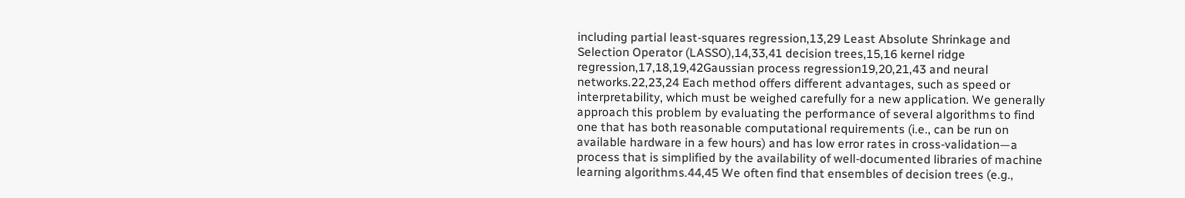including partial least-squares regression,13,29 Least Absolute Shrinkage and Selection Operator (LASSO),14,33,41 decision trees,15,16 kernel ridge regression,17,18,19,42Gaussian process regression19,20,21,43 and neural networks.22,23,24 Each method offers different advantages, such as speed or interpretability, which must be weighed carefully for a new application. We generally approach this problem by evaluating the performance of several algorithms to find one that has both reasonable computational requirements (i.e., can be run on available hardware in a few hours) and has low error rates in cross-validation—a process that is simplified by the availability of well-documented libraries of machine learning algorithms.44,45 We often find that ensembles of decision trees (e.g.,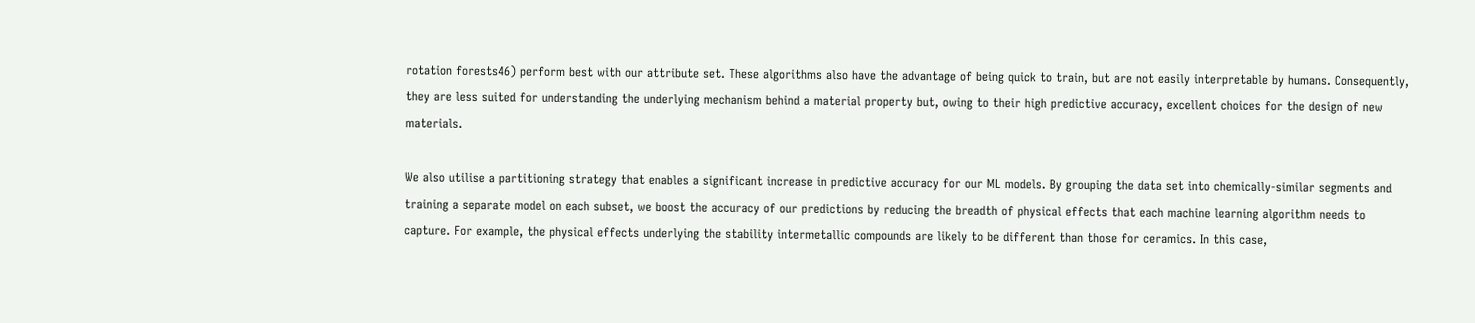rotation forests46) perform best with our attribute set. These algorithms also have the advantage of being quick to train, but are not easily interpretable by humans. Consequently, they are less suited for understanding the underlying mechanism behind a material property but, owing to their high predictive accuracy, excellent choices for the design of new materials.

We also utilise a partitioning strategy that enables a significant increase in predictive accuracy for our ML models. By grouping the data set into chemically-similar segments and training a separate model on each subset, we boost the accuracy of our predictions by reducing the breadth of physical effects that each machine learning algorithm needs to capture. For example, the physical effects underlying the stability intermetallic compounds are likely to be different than those for ceramics. In this case,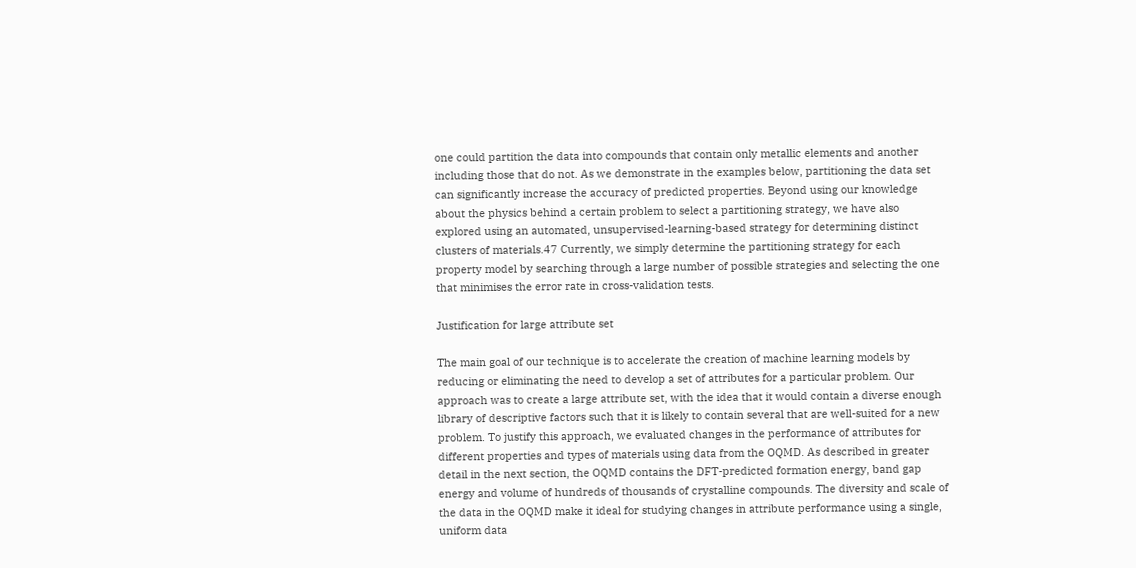one could partition the data into compounds that contain only metallic elements and another including those that do not. As we demonstrate in the examples below, partitioning the data set can significantly increase the accuracy of predicted properties. Beyond using our knowledge about the physics behind a certain problem to select a partitioning strategy, we have also explored using an automated, unsupervised-learning-based strategy for determining distinct clusters of materials.47 Currently, we simply determine the partitioning strategy for each property model by searching through a large number of possible strategies and selecting the one that minimises the error rate in cross-validation tests.

Justification for large attribute set

The main goal of our technique is to accelerate the creation of machine learning models by reducing or eliminating the need to develop a set of attributes for a particular problem. Our approach was to create a large attribute set, with the idea that it would contain a diverse enough library of descriptive factors such that it is likely to contain several that are well-suited for a new problem. To justify this approach, we evaluated changes in the performance of attributes for different properties and types of materials using data from the OQMD. As described in greater detail in the next section, the OQMD contains the DFT-predicted formation energy, band gap energy and volume of hundreds of thousands of crystalline compounds. The diversity and scale of the data in the OQMD make it ideal for studying changes in attribute performance using a single, uniform data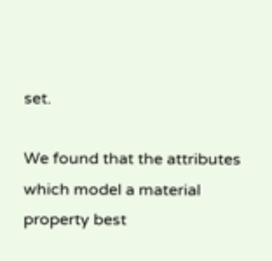set.

We found that the attributes which model a material property best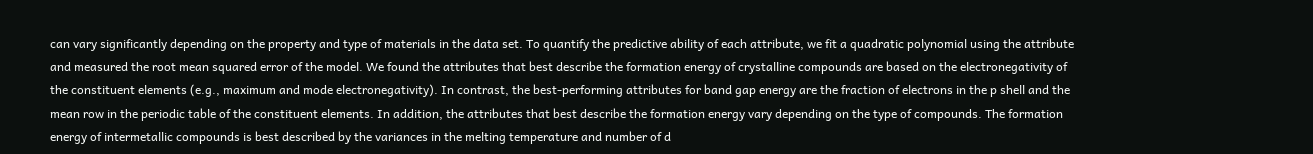can vary significantly depending on the property and type of materials in the data set. To quantify the predictive ability of each attribute, we fit a quadratic polynomial using the attribute and measured the root mean squared error of the model. We found the attributes that best describe the formation energy of crystalline compounds are based on the electronegativity of the constituent elements (e.g., maximum and mode electronegativity). In contrast, the best-performing attributes for band gap energy are the fraction of electrons in the p shell and the mean row in the periodic table of the constituent elements. In addition, the attributes that best describe the formation energy vary depending on the type of compounds. The formation energy of intermetallic compounds is best described by the variances in the melting temperature and number of d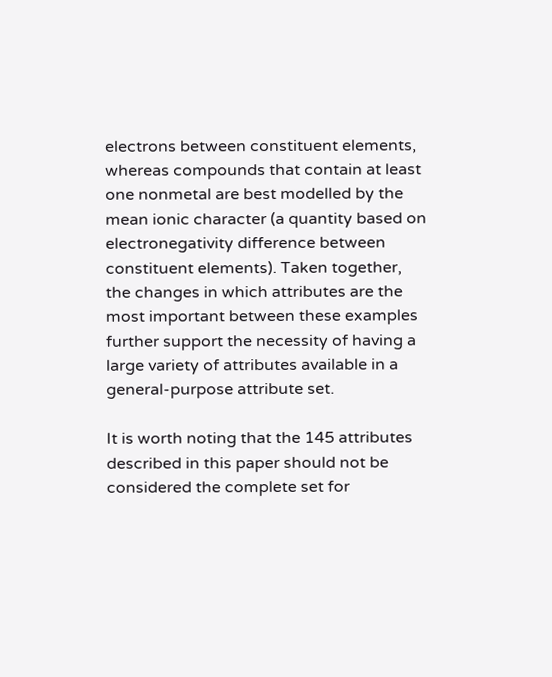electrons between constituent elements, whereas compounds that contain at least one nonmetal are best modelled by the mean ionic character (a quantity based on electronegativity difference between constituent elements). Taken together, the changes in which attributes are the most important between these examples further support the necessity of having a large variety of attributes available in a general-purpose attribute set.

It is worth noting that the 145 attributes described in this paper should not be considered the complete set for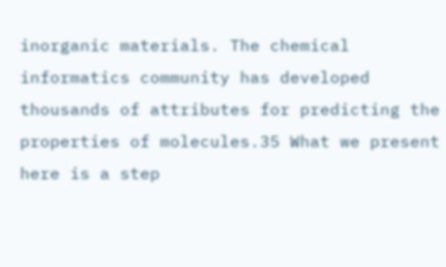inorganic materials. The chemical informatics community has developed thousands of attributes for predicting the properties of molecules.35 What we present here is a step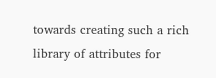towards creating such a rich library of attributes for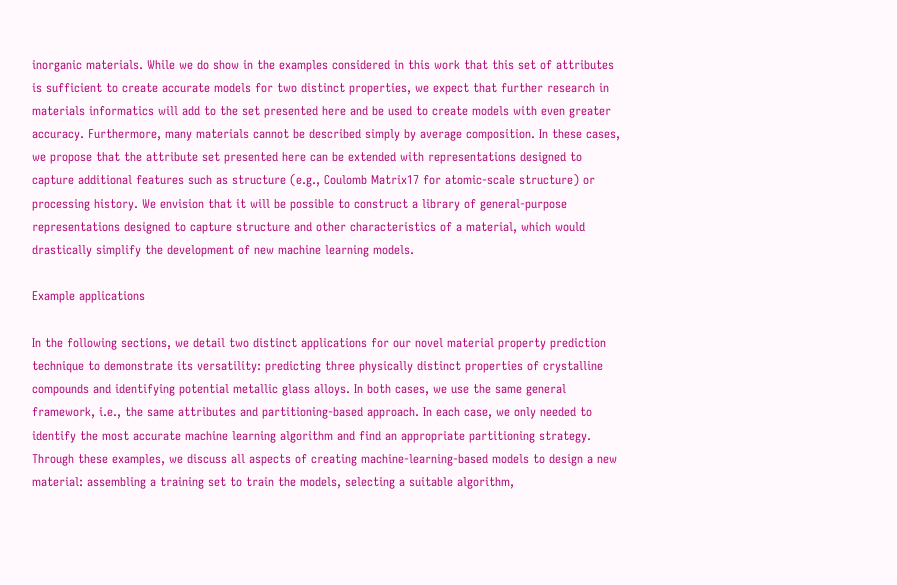inorganic materials. While we do show in the examples considered in this work that this set of attributes is sufficient to create accurate models for two distinct properties, we expect that further research in materials informatics will add to the set presented here and be used to create models with even greater accuracy. Furthermore, many materials cannot be described simply by average composition. In these cases, we propose that the attribute set presented here can be extended with representations designed to capture additional features such as structure (e.g., Coulomb Matrix17 for atomic-scale structure) or processing history. We envision that it will be possible to construct a library of general-purpose representations designed to capture structure and other characteristics of a material, which would drastically simplify the development of new machine learning models.

Example applications

In the following sections, we detail two distinct applications for our novel material property prediction technique to demonstrate its versatility: predicting three physically distinct properties of crystalline compounds and identifying potential metallic glass alloys. In both cases, we use the same general framework, i.e., the same attributes and partitioning-based approach. In each case, we only needed to identify the most accurate machine learning algorithm and find an appropriate partitioning strategy. Through these examples, we discuss all aspects of creating machine-learning-based models to design a new material: assembling a training set to train the models, selecting a suitable algorithm,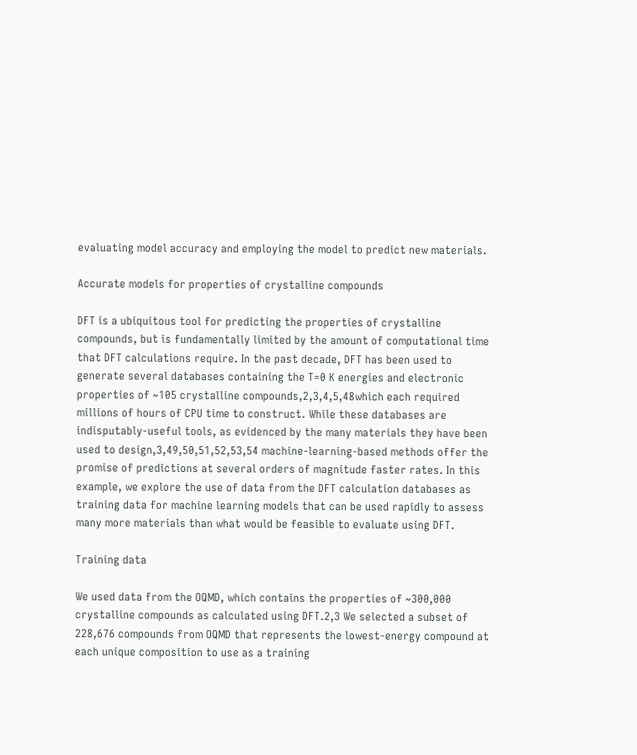evaluating model accuracy and employing the model to predict new materials.

Accurate models for properties of crystalline compounds

DFT is a ubiquitous tool for predicting the properties of crystalline compounds, but is fundamentally limited by the amount of computational time that DFT calculations require. In the past decade, DFT has been used to generate several databases containing the T=0 K energies and electronic properties of ~105 crystalline compounds,2,3,4,5,48which each required millions of hours of CPU time to construct. While these databases are indisputably-useful tools, as evidenced by the many materials they have been used to design,3,49,50,51,52,53,54 machine-learning-based methods offer the promise of predictions at several orders of magnitude faster rates. In this example, we explore the use of data from the DFT calculation databases as training data for machine learning models that can be used rapidly to assess many more materials than what would be feasible to evaluate using DFT.

Training data

We used data from the OQMD, which contains the properties of ~300,000 crystalline compounds as calculated using DFT.2,3 We selected a subset of 228,676 compounds from OQMD that represents the lowest-energy compound at each unique composition to use as a training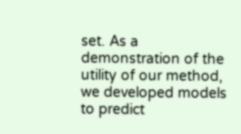set. As a demonstration of the utility of our method, we developed models to predict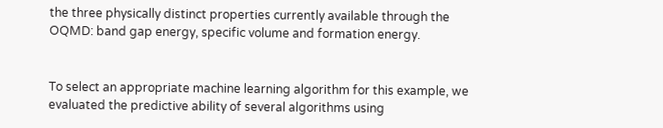the three physically distinct properties currently available through the OQMD: band gap energy, specific volume and formation energy.


To select an appropriate machine learning algorithm for this example, we evaluated the predictive ability of several algorithms using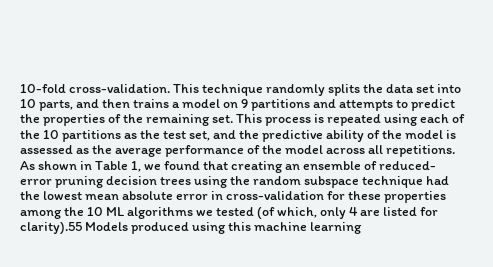10-fold cross-validation. This technique randomly splits the data set into 10 parts, and then trains a model on 9 partitions and attempts to predict the properties of the remaining set. This process is repeated using each of the 10 partitions as the test set, and the predictive ability of the model is assessed as the average performance of the model across all repetitions. As shown in Table 1, we found that creating an ensemble of reduced-error pruning decision trees using the random subspace technique had the lowest mean absolute error in cross-validation for these properties among the 10 ML algorithms we tested (of which, only 4 are listed for clarity).55 Models produced using this machine learning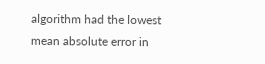algorithm had the lowest mean absolute error in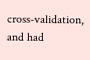cross-validation, and had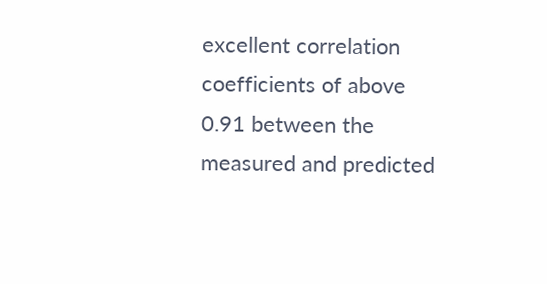excellent correlation coefficients of above 0.91 between the measured and predicted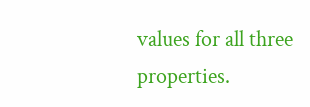values for all three properties.